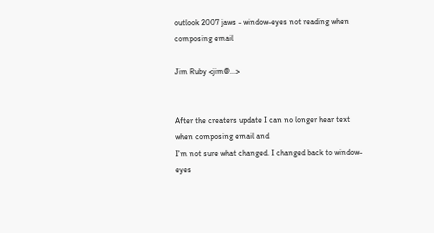outlook 2007 jaws - window-eyes not reading when composing email

Jim Ruby <jim@...>


After the creaters update I can no longer hear text when composing email and
I'm not sure what changed. I changed back to window-eyes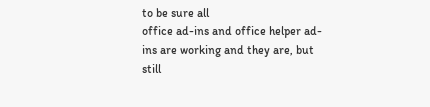to be sure all
office ad-ins and office helper ad-ins are working and they are, but still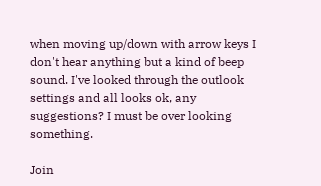when moving up/down with arrow keys I don't hear anything but a kind of beep
sound. I've looked through the outlook settings and all looks ok, any
suggestions? I must be over looking something.

Join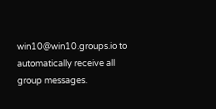win10@win10.groups.io to automatically receive all group messages.